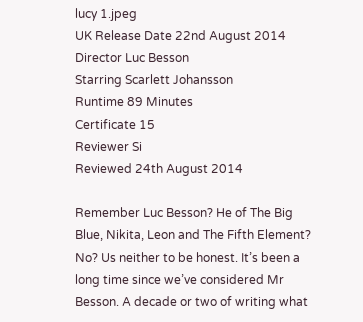lucy 1.jpeg
UK Release Date 22nd August 2014
Director Luc Besson
Starring Scarlett Johansson
Runtime 89 Minutes
Certificate 15
Reviewer Si
Reviewed 24th August 2014

Remember Luc Besson? He of The Big Blue, Nikita, Leon and The Fifth Element? No? Us neither to be honest. It’s been a long time since we’ve considered Mr Besson. A decade or two of writing what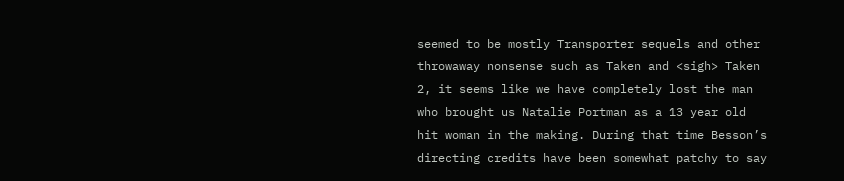seemed to be mostly Transporter sequels and other throwaway nonsense such as Taken and <sigh> Taken 2, it seems like we have completely lost the man who brought us Natalie Portman as a 13 year old hit woman in the making. During that time Besson’s directing credits have been somewhat patchy to say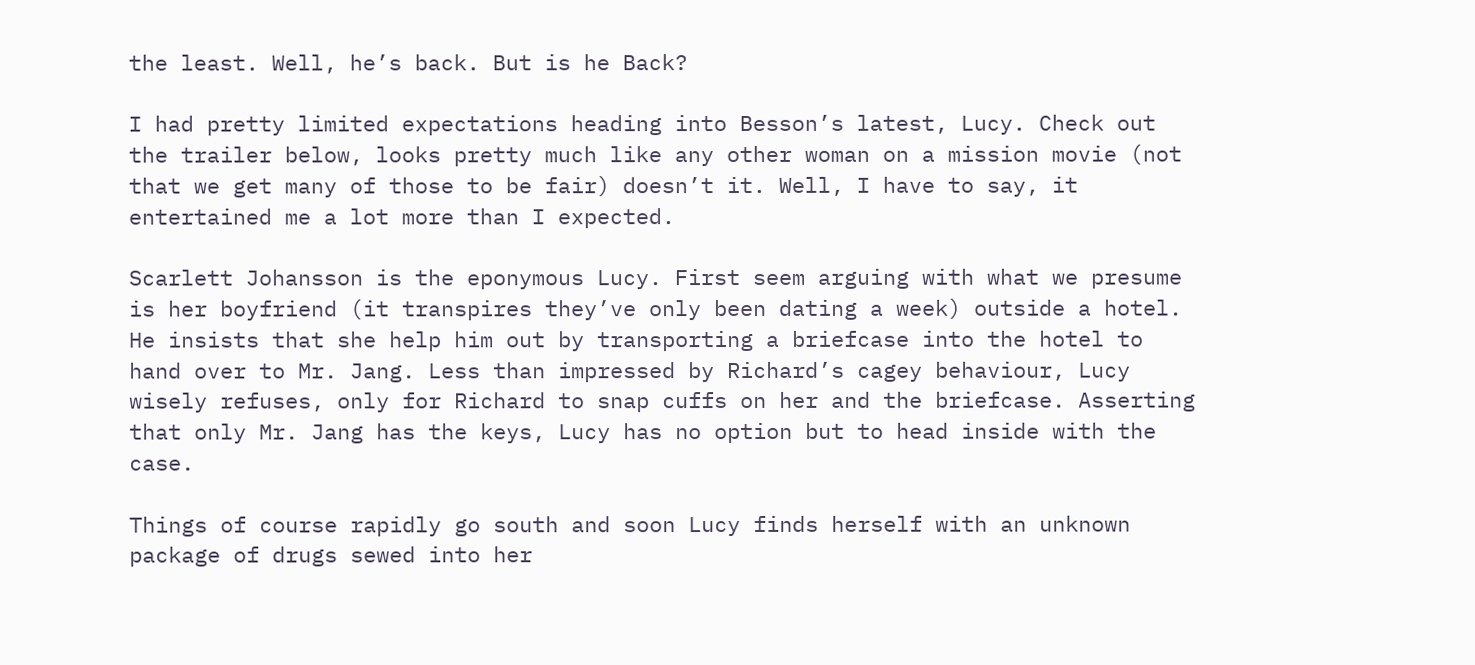the least. Well, he’s back. But is he Back?

I had pretty limited expectations heading into Besson’s latest, Lucy. Check out the trailer below, looks pretty much like any other woman on a mission movie (not that we get many of those to be fair) doesn’t it. Well, I have to say, it entertained me a lot more than I expected.

Scarlett Johansson is the eponymous Lucy. First seem arguing with what we presume is her boyfriend (it transpires they’ve only been dating a week) outside a hotel. He insists that she help him out by transporting a briefcase into the hotel to hand over to Mr. Jang. Less than impressed by Richard’s cagey behaviour, Lucy wisely refuses, only for Richard to snap cuffs on her and the briefcase. Asserting that only Mr. Jang has the keys, Lucy has no option but to head inside with the case.

Things of course rapidly go south and soon Lucy finds herself with an unknown package of drugs sewed into her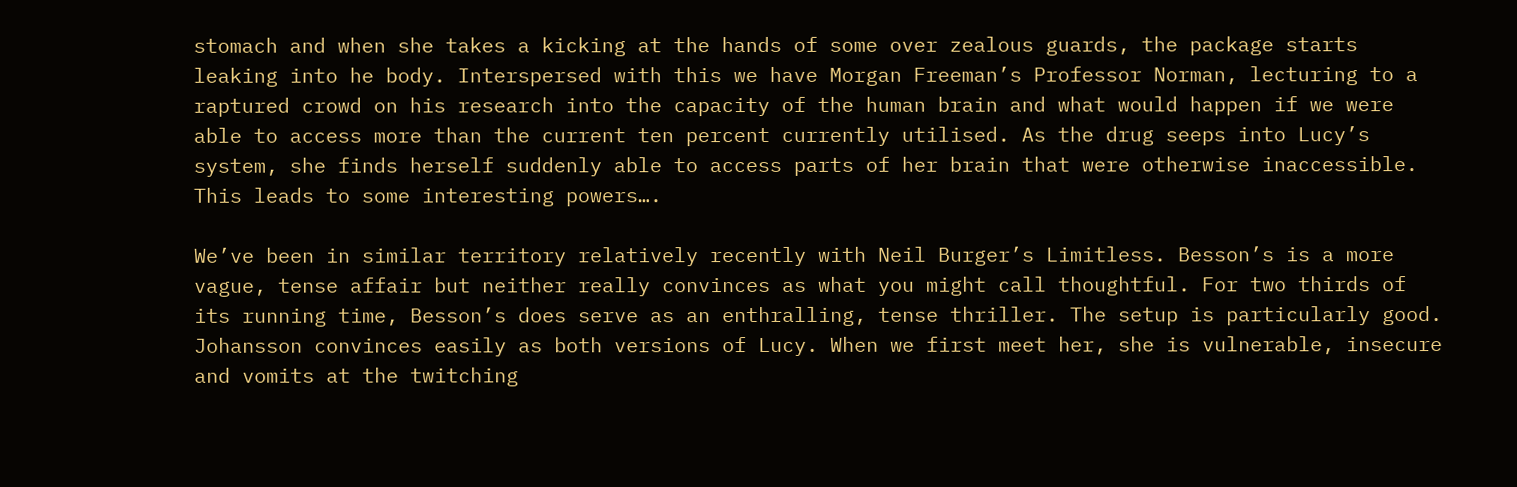stomach and when she takes a kicking at the hands of some over zealous guards, the package starts leaking into he body. Interspersed with this we have Morgan Freeman’s Professor Norman, lecturing to a raptured crowd on his research into the capacity of the human brain and what would happen if we were able to access more than the current ten percent currently utilised. As the drug seeps into Lucy’s system, she finds herself suddenly able to access parts of her brain that were otherwise inaccessible. This leads to some interesting powers….

We’ve been in similar territory relatively recently with Neil Burger’s Limitless. Besson’s is a more vague, tense affair but neither really convinces as what you might call thoughtful. For two thirds of its running time, Besson’s does serve as an enthralling, tense thriller. The setup is particularly good. Johansson convinces easily as both versions of Lucy. When we first meet her, she is vulnerable, insecure and vomits at the twitching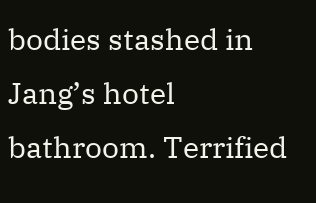bodies stashed in Jang’s hotel bathroom. Terrified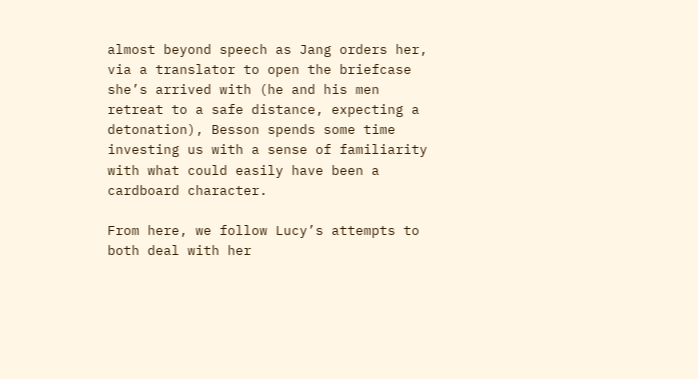almost beyond speech as Jang orders her, via a translator to open the briefcase she’s arrived with (he and his men retreat to a safe distance, expecting a detonation), Besson spends some time investing us with a sense of familiarity with what could easily have been a cardboard character.

From here, we follow Lucy’s attempts to both deal with her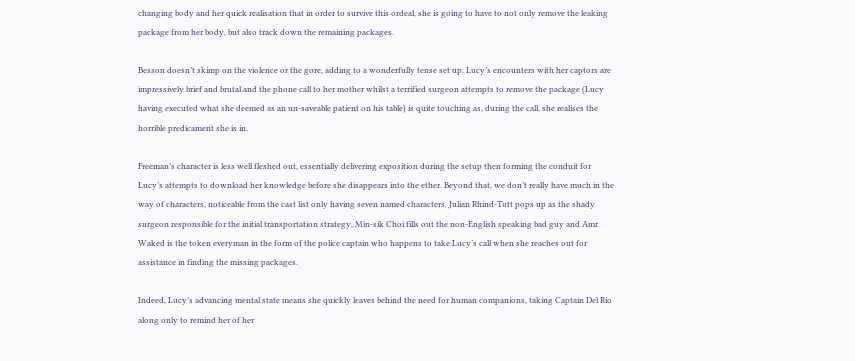changing body and her quick realisation that in order to survive this ordeal, she is going to have to not only remove the leaking package from her body, but also track down the remaining packages.

Besson doesn’t skimp on the violence or the gore, adding to a wonderfully tense set up. Lucy’s encounters with her captors are impressively brief and brutal and the phone call to her mother whilst a terrified surgeon attempts to remove the package (Lucy having executed what she deemed as an un-saveable patient on his table) is quite touching as, during the call, she realises the horrible predicament she is in.

Freeman’s character is less well fleshed out, essentially delivering exposition during the setup then forming the conduit for Lucy’s attempts to download her knowledge before she disappears into the ether. Beyond that, we don’t really have much in the way of characters, noticeable from the cast list only having seven named characters. Julian Rhind-Tutt pops up as the shady surgeon responsible for the initial transportation strategy, Min-sik Choi fills out the non-English speaking bad guy and Amr Waked is the token everyman in the form of the police captain who happens to take Lucy’s call when she reaches out for assistance in finding the missing packages.

Indeed, Lucy’s advancing mental state means she quickly leaves behind the need for human companions, taking Captain Del Rio along only to remind her of her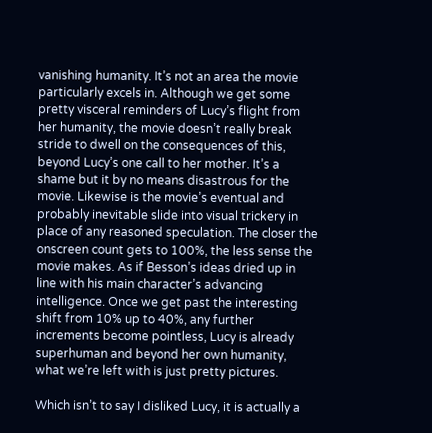vanishing humanity. It’s not an area the movie particularly excels in. Although we get some pretty visceral reminders of Lucy’s flight from her humanity, the movie doesn’t really break stride to dwell on the consequences of this, beyond Lucy’s one call to her mother. It’s a shame but it by no means disastrous for the movie. Likewise is the movie’s eventual and probably inevitable slide into visual trickery in place of any reasoned speculation. The closer the onscreen count gets to 100%, the less sense the movie makes. As if Besson’s ideas dried up in line with his main character’s advancing intelligence. Once we get past the interesting shift from 10% up to 40%, any further increments become pointless, Lucy is already superhuman and beyond her own humanity, what we’re left with is just pretty pictures.

Which isn’t to say I disliked Lucy, it is actually a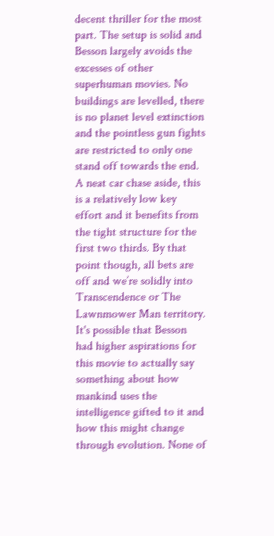decent thriller for the most part. The setup is solid and Besson largely avoids the excesses of other superhuman movies. No buildings are levelled, there is no planet level extinction and the pointless gun fights are restricted to only one stand off towards the end. A neat car chase aside, this is a relatively low key effort and it benefits from the tight structure for the first two thirds. By that point though, all bets are off and we’re solidly into Transcendence or The Lawnmower Man territory. It's possible that Besson had higher aspirations for this movie to actually say something about how mankind uses the intelligence gifted to it and how this might change through evolution. None of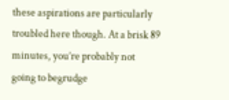these aspirations are particularly troubled here though. At a brisk 89 minutes, you’re probably not going to begrudge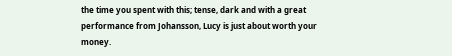the time you spent with this; tense, dark and with a great performance from Johansson, Lucy is just about worth your money.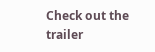Check out the trailer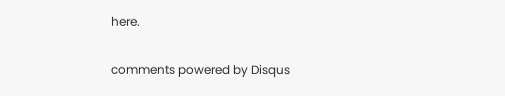here.

comments powered by Disqus